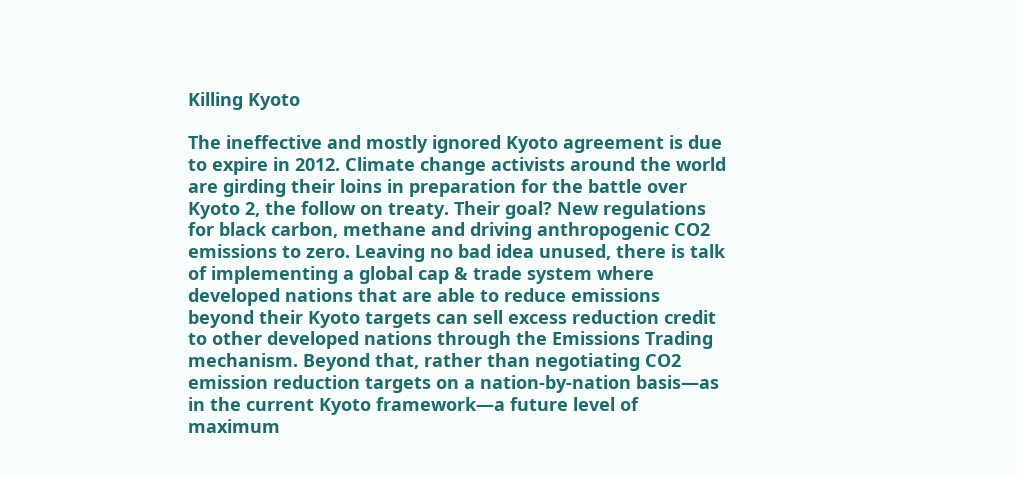Killing Kyoto

The ineffective and mostly ignored Kyoto agreement is due to expire in 2012. Climate change activists around the world are girding their loins in preparation for the battle over Kyoto 2, the follow on treaty. Their goal? New regulations for black carbon, methane and driving anthropogenic CO2 emissions to zero. Leaving no bad idea unused, there is talk of implementing a global cap & trade system where developed nations that are able to reduce emissions beyond their Kyoto targets can sell excess reduction credit to other developed nations through the Emissions Trading mechanism. Beyond that, rather than negotiating CO2 emission reduction targets on a nation-by-nation basis—as in the current Kyoto framework—a future level of maximum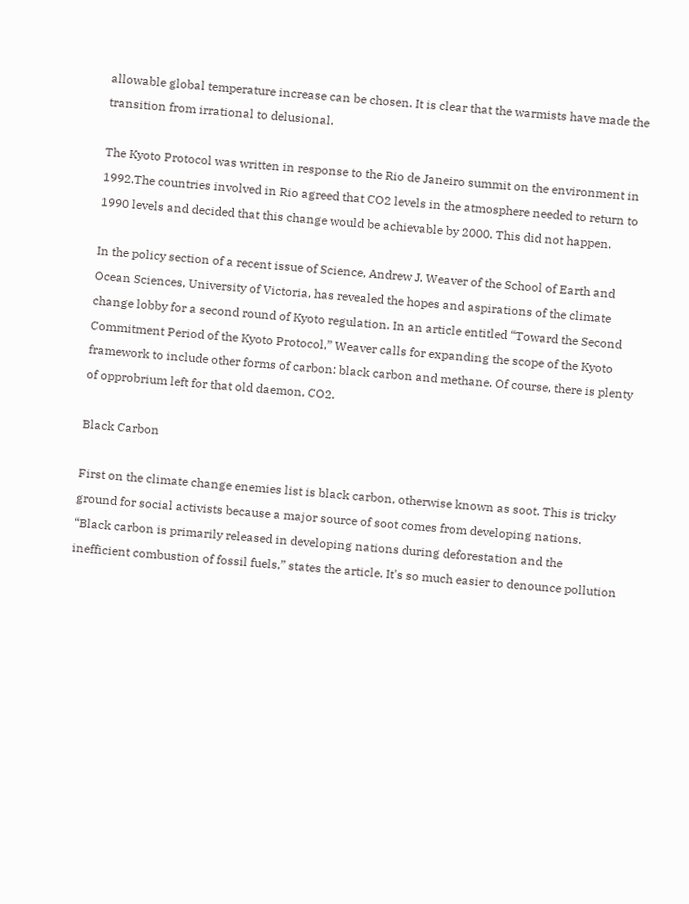allowable global temperature increase can be chosen. It is clear that the warmists have made the transition from irrational to delusional.

The Kyoto Protocol was written in response to the Rio de Janeiro summit on the environment in 1992.The countries involved in Rio agreed that CO2 levels in the atmosphere needed to return to 1990 levels and decided that this change would be achievable by 2000. This did not happen.

In the policy section of a recent issue of Science, Andrew J. Weaver of the School of Earth and Ocean Sciences, University of Victoria, has revealed the hopes and aspirations of the climate change lobby for a second round of Kyoto regulation. In an article entitled “Toward the Second Commitment Period of the Kyoto Protocol,” Weaver calls for expanding the scope of the Kyoto framework to include other forms of carbon: black carbon and methane. Of course, there is plenty of opprobrium left for that old daemon, CO2.

Black Carbon

First on the climate change enemies list is black carbon, otherwise known as soot. This is tricky ground for social activists because a major source of soot comes from developing nations. “Black carbon is primarily released in developing nations during deforestation and the inefficient combustion of fossil fuels,” states the article. It's so much easier to denounce pollution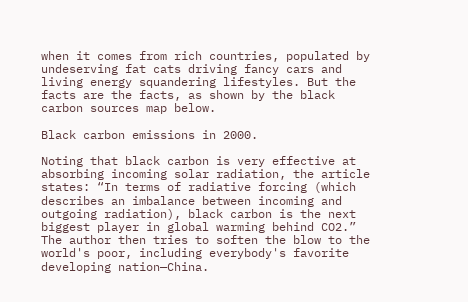when it comes from rich countries, populated by undeserving fat cats driving fancy cars and living energy squandering lifestyles. But the facts are the facts, as shown by the black carbon sources map below.

Black carbon emissions in 2000.

Noting that black carbon is very effective at absorbing incoming solar radiation, the article states: “In terms of radiative forcing (which describes an imbalance between incoming and outgoing radiation), black carbon is the next biggest player in global warming behind CO2.” The author then tries to soften the blow to the world's poor, including everybody's favorite developing nation—China.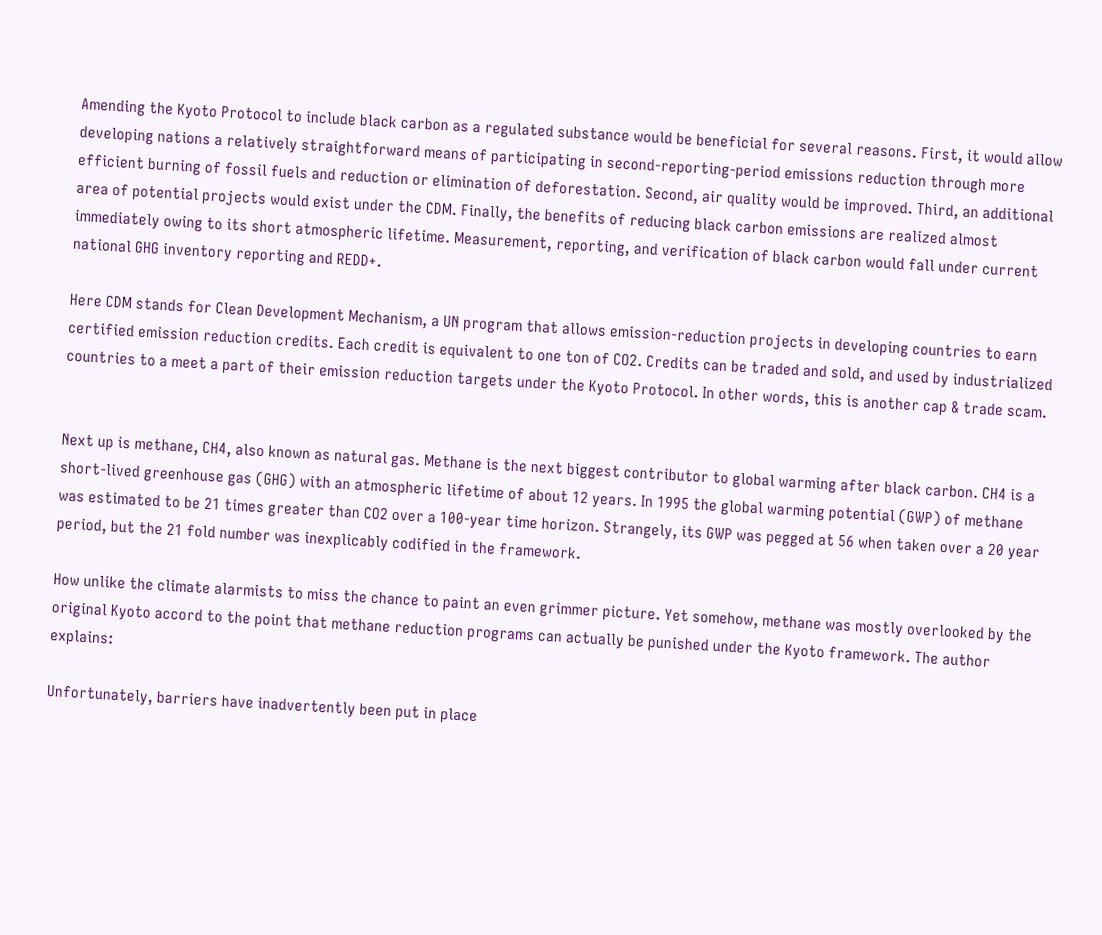Amending the Kyoto Protocol to include black carbon as a regulated substance would be beneficial for several reasons. First, it would allow developing nations a relatively straightforward means of participating in second-reporting-period emissions reduction through more efficient burning of fossil fuels and reduction or elimination of deforestation. Second, air quality would be improved. Third, an additional area of potential projects would exist under the CDM. Finally, the benefits of reducing black carbon emissions are realized almost immediately owing to its short atmospheric lifetime. Measurement, reporting, and verification of black carbon would fall under current national GHG inventory reporting and REDD+.

Here CDM stands for Clean Development Mechanism, a UN program that allows emission-reduction projects in developing countries to earn certified emission reduction credits. Each credit is equivalent to one ton of CO2. Credits can be traded and sold, and used by industrialized countries to a meet a part of their emission reduction targets under the Kyoto Protocol. In other words, this is another cap & trade scam.


Next up is methane, CH4, also known as natural gas. Methane is the next biggest contributor to global warming after black carbon. CH4 is a short-lived greenhouse gas (GHG) with an atmospheric lifetime of about 12 years. In 1995 the global warming potential (GWP) of methane was estimated to be 21 times greater than CO2 over a 100-year time horizon. Strangely, its GWP was pegged at 56 when taken over a 20 year period, but the 21 fold number was inexplicably codified in the framework.

How unlike the climate alarmists to miss the chance to paint an even grimmer picture. Yet somehow, methane was mostly overlooked by the original Kyoto accord to the point that methane reduction programs can actually be punished under the Kyoto framework. The author explains:

Unfortunately, barriers have inadvertently been put in place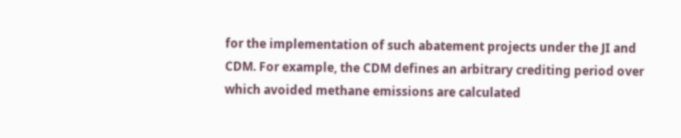for the implementation of such abatement projects under the JI and CDM. For example, the CDM defines an arbitrary crediting period over which avoided methane emissions are calculated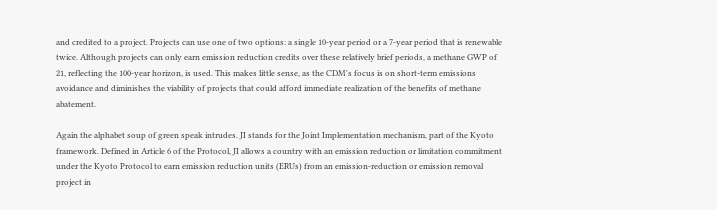and credited to a project. Projects can use one of two options: a single 10-year period or a 7-year period that is renewable twice. Although projects can only earn emission reduction credits over these relatively brief periods, a methane GWP of 21, reflecting the 100-year horizon, is used. This makes little sense, as the CDM's focus is on short-term emissions avoidance and diminishes the viability of projects that could afford immediate realization of the benefits of methane abatement.

Again the alphabet soup of green speak intrudes. JI stands for the Joint Implementation mechanism, part of the Kyoto framework. Defined in Article 6 of the Protocol, JI allows a country with an emission reduction or limitation commitment under the Kyoto Protocol to earn emission reduction units (ERUs) from an emission-reduction or emission removal project in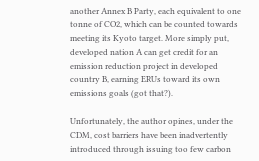another Annex B Party, each equivalent to one tonne of CO2, which can be counted towards meeting its Kyoto target. More simply put, developed nation A can get credit for an emission reduction project in developed country B, earning ERUs toward its own emissions goals (got that?).

Unfortunately, the author opines, under the CDM, cost barriers have been inadvertently introduced through issuing too few carbon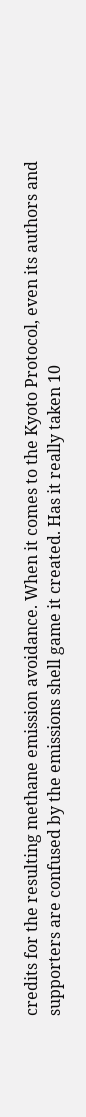credits for the resulting methane emission avoidance. When it comes to the Kyoto Protocol, even its authors and supporters are confused by the emissions shell game it created. Has it really taken 10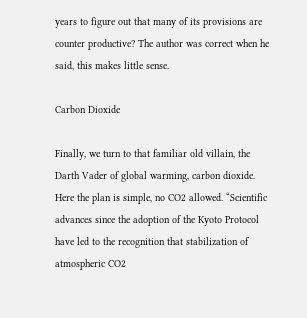years to figure out that many of its provisions are counter productive? The author was correct when he said, this makes little sense.

Carbon Dioxide

Finally, we turn to that familiar old villain, the Darth Vader of global warming, carbon dioxide. Here the plan is simple, no CO2 allowed. “Scientific advances since the adoption of the Kyoto Protocol have led to the recognition that stabilization of atmospheric CO2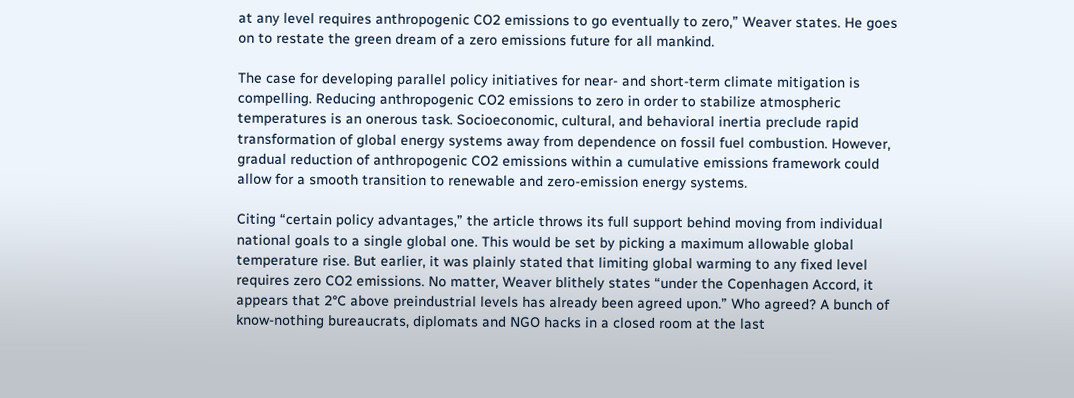at any level requires anthropogenic CO2 emissions to go eventually to zero,” Weaver states. He goes on to restate the green dream of a zero emissions future for all mankind.

The case for developing parallel policy initiatives for near- and short-term climate mitigation is compelling. Reducing anthropogenic CO2 emissions to zero in order to stabilize atmospheric temperatures is an onerous task. Socioeconomic, cultural, and behavioral inertia preclude rapid transformation of global energy systems away from dependence on fossil fuel combustion. However, gradual reduction of anthropogenic CO2 emissions within a cumulative emissions framework could allow for a smooth transition to renewable and zero-emission energy systems.

Citing “certain policy advantages,” the article throws its full support behind moving from individual national goals to a single global one. This would be set by picking a maximum allowable global temperature rise. But earlier, it was plainly stated that limiting global warming to any fixed level requires zero CO2 emissions. No matter, Weaver blithely states “under the Copenhagen Accord, it appears that 2°C above preindustrial levels has already been agreed upon.” Who agreed? A bunch of know-nothing bureaucrats, diplomats and NGO hacks in a closed room at the last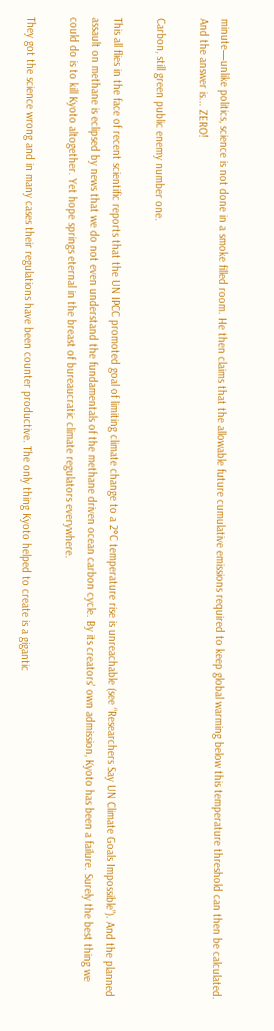minute—unlike politics, science is not done in a smoke filled room. He then claims that the allowable future cumulative emissions required to keep global warming below this temperature threshold can then be calculated. And the answer is... ZERO!

Carbon, still green public enemy number one.

This all flies in the face of recent scientific reports that the UN IPCC promoted goal of limiting climate change to a 2°C temperature rise is unreachable (see “Researchers Say UN Climate Goals Impossible”). And the planned assault on methane is eclipsed by news that we do not even understand the fundamentals of the methane driven ocean carbon cycle. By its creators' own admission, Kyoto has been a failure. Surely the best thing we could do is to kill Kyoto altogether. Yet hope springs eternal in the breast of bureaucratic climate regulators everywhere.

They got the science wrong and in many cases their regulations have been counter productive. The only thing Kyoto helped to create is a gigantic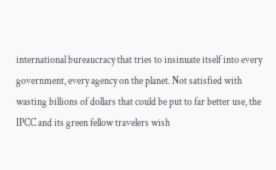international bureaucracy that tries to insinuate itself into every government, every agency on the planet. Not satisfied with wasting billions of dollars that could be put to far better use, the IPCC and its green fellow travelers wish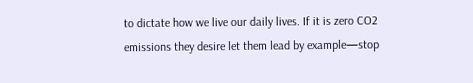to dictate how we live our daily lives. If it is zero CO2 emissions they desire let them lead by example—stop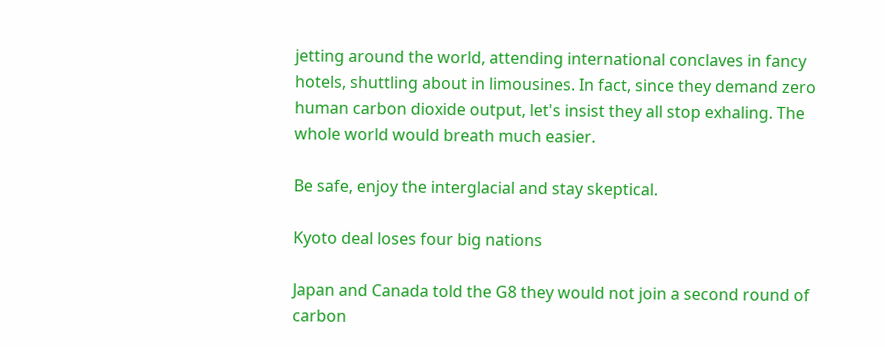jetting around the world, attending international conclaves in fancy hotels, shuttling about in limousines. In fact, since they demand zero human carbon dioxide output, let's insist they all stop exhaling. The whole world would breath much easier.

Be safe, enjoy the interglacial and stay skeptical.

Kyoto deal loses four big nations

Japan and Canada told the G8 they would not join a second round of carbon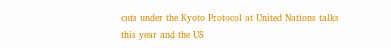cuts under the Kyoto Protocol at United Nations talks this year and the US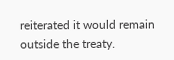reiterated it would remain outside the treaty.